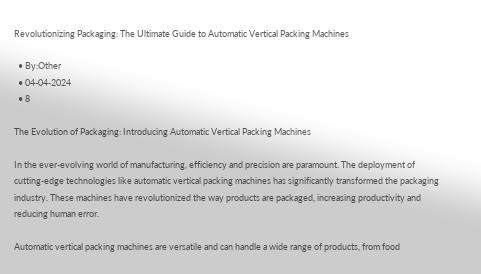Revolutionizing Packaging: The Ultimate Guide to Automatic Vertical Packing Machines

  • By:Other
  • 04-04-2024
  • 8

The Evolution of Packaging: Introducing Automatic Vertical Packing Machines

In the ever-evolving world of manufacturing, efficiency and precision are paramount. The deployment of cutting-edge technologies like automatic vertical packing machines has significantly transformed the packaging industry. These machines have revolutionized the way products are packaged, increasing productivity and reducing human error.

Automatic vertical packing machines are versatile and can handle a wide range of products, from food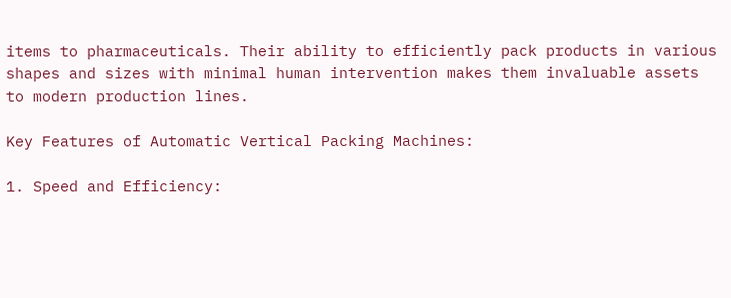items to pharmaceuticals. Their ability to efficiently pack products in various shapes and sizes with minimal human intervention makes them invaluable assets to modern production lines.

Key Features of Automatic Vertical Packing Machines:

1. Speed and Efficiency: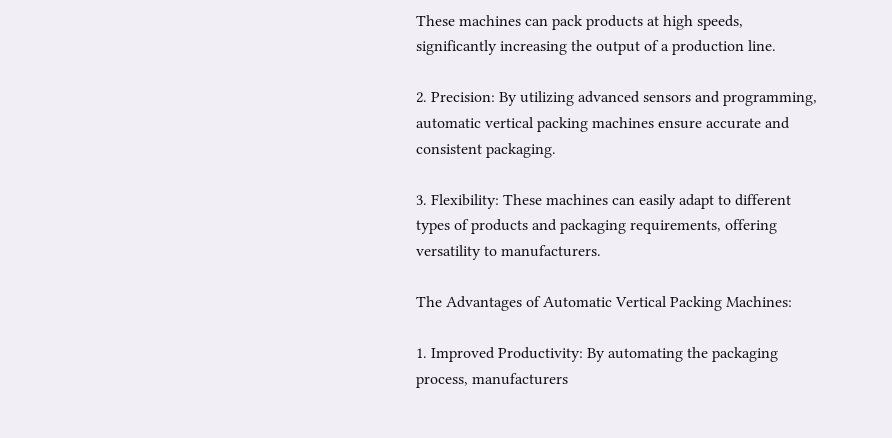These machines can pack products at high speeds, significantly increasing the output of a production line.

2. Precision: By utilizing advanced sensors and programming, automatic vertical packing machines ensure accurate and consistent packaging.

3. Flexibility: These machines can easily adapt to different types of products and packaging requirements, offering versatility to manufacturers.

The Advantages of Automatic Vertical Packing Machines:

1. Improved Productivity: By automating the packaging process, manufacturers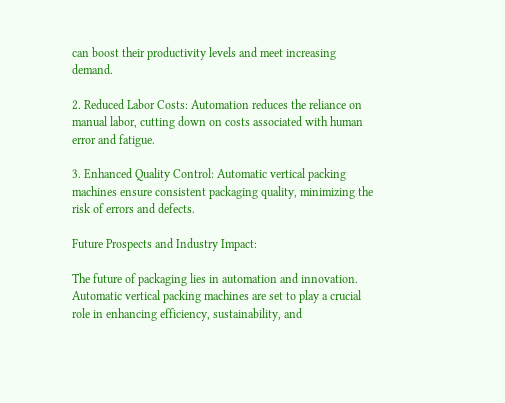can boost their productivity levels and meet increasing demand.

2. Reduced Labor Costs: Automation reduces the reliance on manual labor, cutting down on costs associated with human error and fatigue.

3. Enhanced Quality Control: Automatic vertical packing machines ensure consistent packaging quality, minimizing the risk of errors and defects.

Future Prospects and Industry Impact:

The future of packaging lies in automation and innovation. Automatic vertical packing machines are set to play a crucial role in enhancing efficiency, sustainability, and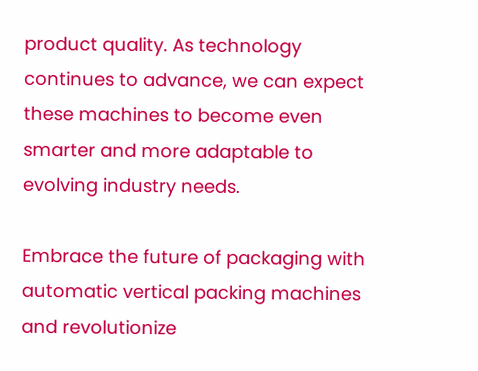product quality. As technology continues to advance, we can expect these machines to become even smarter and more adaptable to evolving industry needs.

Embrace the future of packaging with automatic vertical packing machines and revolutionize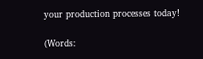your production processes today!

(Words: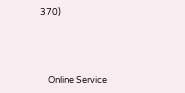370)




    Online Service